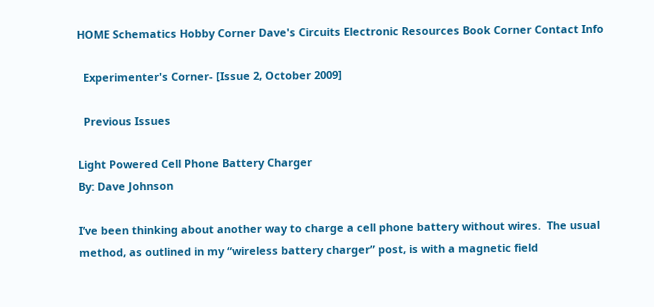HOME Schematics Hobby Corner Dave's Circuits Electronic Resources Book Corner Contact Info

  Experimenter's Corner- [Issue 2, October 2009]

  Previous Issues

Light Powered Cell Phone Battery Charger
By: Dave Johnson

I’ve been thinking about another way to charge a cell phone battery without wires.  The usual method, as outlined in my “wireless battery charger” post, is with a magnetic field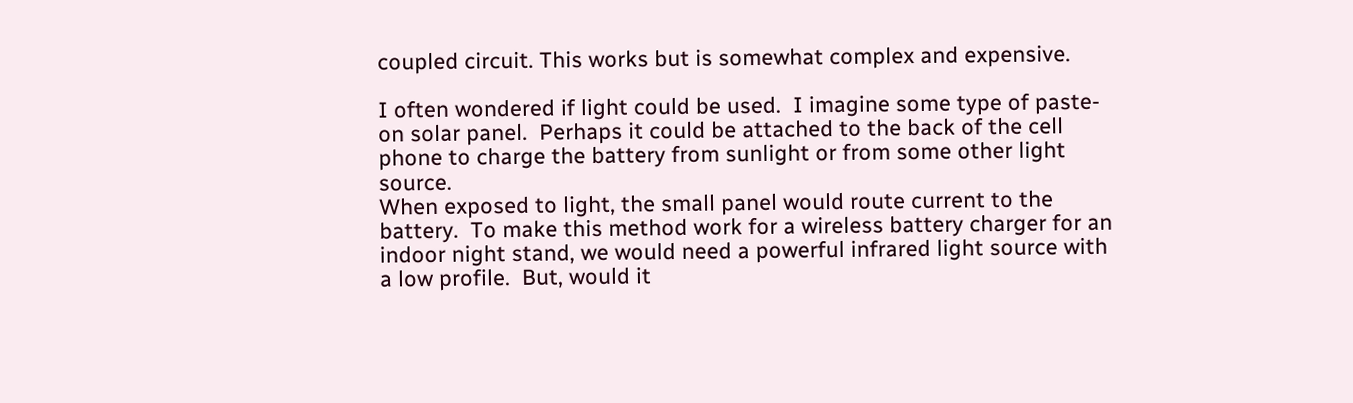coupled circuit. This works but is somewhat complex and expensive.

I often wondered if light could be used.  I imagine some type of paste-on solar panel.  Perhaps it could be attached to the back of the cell phone to charge the battery from sunlight or from some other light source.
When exposed to light, the small panel would route current to the battery.  To make this method work for a wireless battery charger for an indoor night stand, we would need a powerful infrared light source with a low profile.  But, would it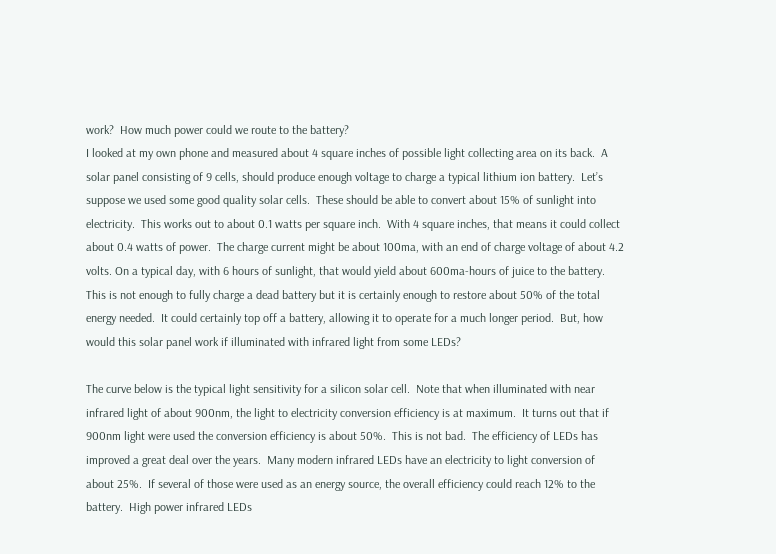work?  How much power could we route to the battery?
I looked at my own phone and measured about 4 square inches of possible light collecting area on its back.  A solar panel consisting of 9 cells, should produce enough voltage to charge a typical lithium ion battery.  Let’s suppose we used some good quality solar cells.  These should be able to convert about 15% of sunlight into electricity.  This works out to about 0.1 watts per square inch.  With 4 square inches, that means it could collect about 0.4 watts of power.  The charge current might be about 100ma, with an end of charge voltage of about 4.2 volts. On a typical day, with 6 hours of sunlight, that would yield about 600ma-hours of juice to the battery.  This is not enough to fully charge a dead battery but it is certainly enough to restore about 50% of the total energy needed.  It could certainly top off a battery, allowing it to operate for a much longer period.  But, how would this solar panel work if illuminated with infrared light from some LEDs?

The curve below is the typical light sensitivity for a silicon solar cell.  Note that when illuminated with near infrared light of about 900nm, the light to electricity conversion efficiency is at maximum.  It turns out that if 900nm light were used the conversion efficiency is about 50%.  This is not bad.  The efficiency of LEDs has improved a great deal over the years.  Many modern infrared LEDs have an electricity to light conversion of about 25%.  If several of those were used as an energy source, the overall efficiency could reach 12% to the battery.  High power infrared LEDs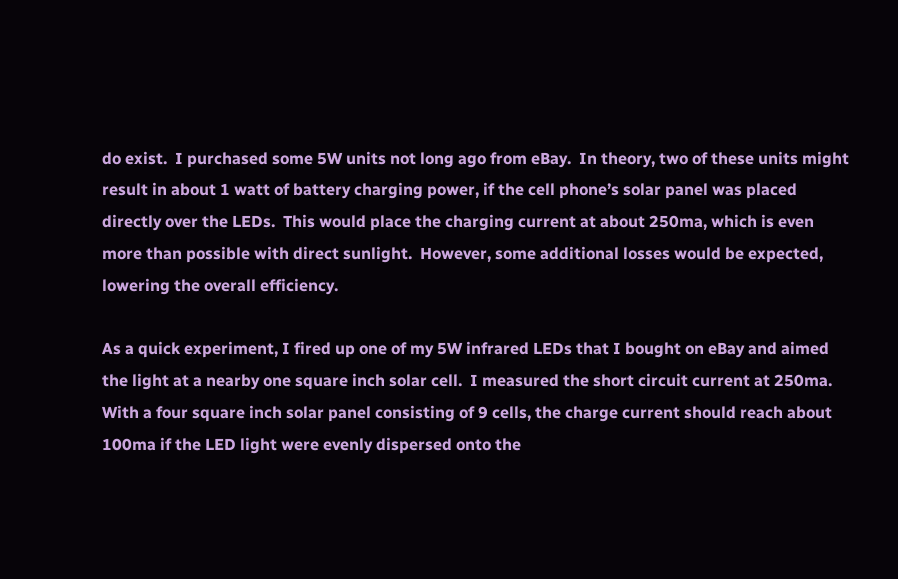do exist.  I purchased some 5W units not long ago from eBay.  In theory, two of these units might result in about 1 watt of battery charging power, if the cell phone’s solar panel was placed directly over the LEDs.  This would place the charging current at about 250ma, which is even more than possible with direct sunlight.  However, some additional losses would be expected, lowering the overall efficiency.

As a quick experiment, I fired up one of my 5W infrared LEDs that I bought on eBay and aimed the light at a nearby one square inch solar cell.  I measured the short circuit current at 250ma.  With a four square inch solar panel consisting of 9 cells, the charge current should reach about 100ma if the LED light were evenly dispersed onto the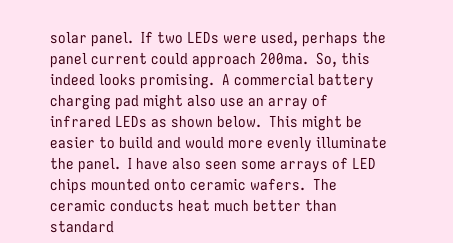solar panel.  If two LEDs were used, perhaps the panel current could approach 200ma.  So, this indeed looks promising.  A commercial battery charging pad might also use an array of infrared LEDs as shown below.  This might be easier to build and would more evenly illuminate the panel.  I have also seen some arrays of LED chips mounted onto ceramic wafers.  The ceramic conducts heat much better than standard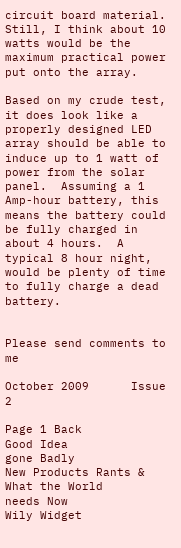circuit board material.  Still, I think about 10 watts would be the maximum practical power put onto the array.

Based on my crude test, it does look like a properly designed LED array should be able to induce up to 1 watt of power from the solar panel.  Assuming a 1 Amp-hour battery, this means the battery could be fully charged in about 4 hours.  A typical 8 hour night, would be plenty of time to fully charge a dead battery.


Please send comments to me

October 2009      Issue 2

Page 1 Back
Good Idea
gone Badly
New Products Rants &
What the World
needs Now
Wily Widget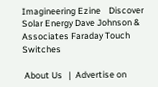Imagineering Ezine    Discover Solar Energy Dave Johnson & Associates Faraday Touch Switches

 About Us   |  Advertise on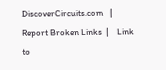DiscoverCircuits.com   |   Report Broken Links  |    Link to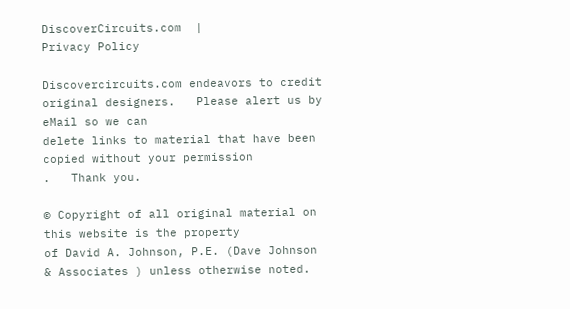DiscoverCircuits.com  |
Privacy Policy

Discovercircuits.com endeavors to credit original designers.   Please alert us by eMail so we can
delete links to material that have been copied without your permission
.   Thank you.

© Copyright of all original material on this website is the property
of David A. Johnson, P.E. (Dave Johnson & Associates ) unless otherwise noted.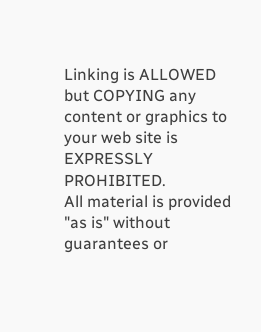Linking is ALLOWED but COPYING any content or graphics to your web site is EXPRESSLY PROHIBITED.
All material is provided "as is" without guarantees or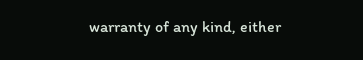warranty of any kind, either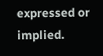expressed or implied.